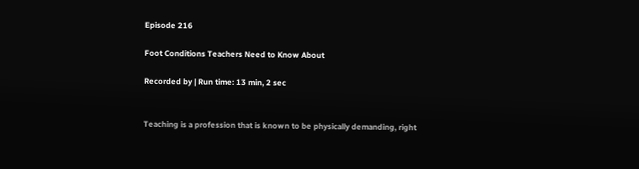Episode 216

Foot Conditions Teachers Need to Know About

Recorded by | Run time: 13 min, 2 sec


Teaching is a profession that is known to be physically demanding, right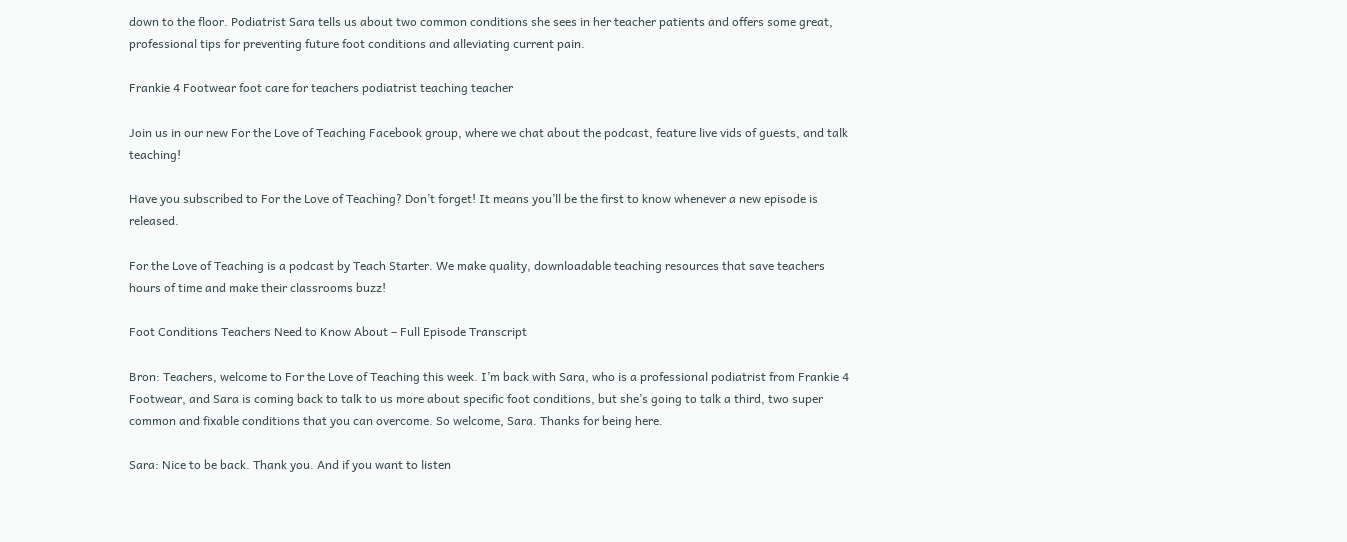down to the floor. Podiatrist Sara tells us about two common conditions she sees in her teacher patients and offers some great, professional tips for preventing future foot conditions and alleviating current pain.

Frankie 4 Footwear foot care for teachers podiatrist teaching teacher

Join us in our new For the Love of Teaching Facebook group, where we chat about the podcast, feature live vids of guests, and talk teaching!

Have you subscribed to For the Love of Teaching? Don’t forget! It means you’ll be the first to know whenever a new episode is released.

For the Love of Teaching is a podcast by Teach Starter. We make quality, downloadable teaching resources that save teachers hours of time and make their classrooms buzz!

Foot Conditions Teachers Need to Know About – Full Episode Transcript

Bron: Teachers, welcome to For the Love of Teaching this week. I’m back with Sara, who is a professional podiatrist from Frankie 4  Footwear, and Sara is coming back to talk to us more about specific foot conditions, but she’s going to talk a third, two super common and fixable conditions that you can overcome. So welcome, Sara. Thanks for being here.

Sara: Nice to be back. Thank you. And if you want to listen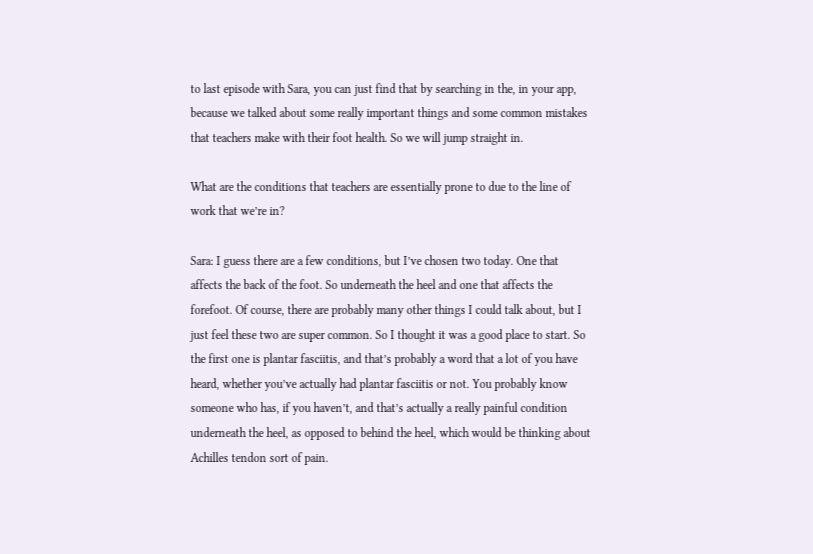to last episode with Sara, you can just find that by searching in the, in your app, because we talked about some really important things and some common mistakes that teachers make with their foot health. So we will jump straight in.

What are the conditions that teachers are essentially prone to due to the line of work that we’re in?

Sara: I guess there are a few conditions, but I’ve chosen two today. One that affects the back of the foot. So underneath the heel and one that affects the forefoot. Of course, there are probably many other things I could talk about, but I just feel these two are super common. So I thought it was a good place to start. So the first one is plantar fasciitis, and that’s probably a word that a lot of you have heard, whether you’ve actually had plantar fasciitis or not. You probably know someone who has, if you haven’t, and that’s actually a really painful condition underneath the heel, as opposed to behind the heel, which would be thinking about Achilles tendon sort of pain.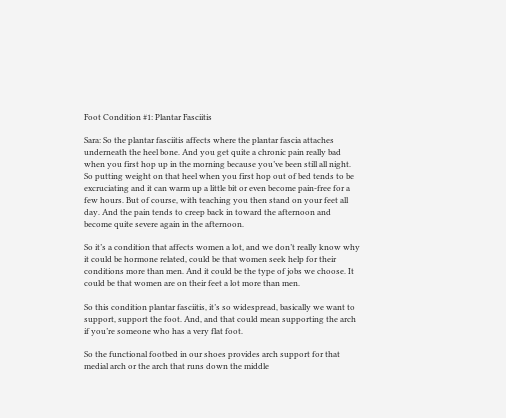Foot Condition #1: Plantar Fasciitis

Sara: So the plantar fasciitis affects where the plantar fascia attaches underneath the heel bone. And you get quite a chronic pain really bad when you first hop up in the morning because you’ve been still all night. So putting weight on that heel when you first hop out of bed tends to be excruciating and it can warm up a little bit or even become pain-free for a few hours. But of course, with teaching you then stand on your feet all day. And the pain tends to creep back in toward the afternoon and become quite severe again in the afternoon.

So it’s a condition that affects women a lot, and we don’t really know why it could be hormone related, could be that women seek help for their conditions more than men. And it could be the type of jobs we choose. It could be that women are on their feet a lot more than men.

So this condition plantar fasciitis, it’s so widespread, basically we want to support, support the foot. And, and that could mean supporting the arch if you’re someone who has a very flat foot.

So the functional footbed in our shoes provides arch support for that medial arch or the arch that runs down the middle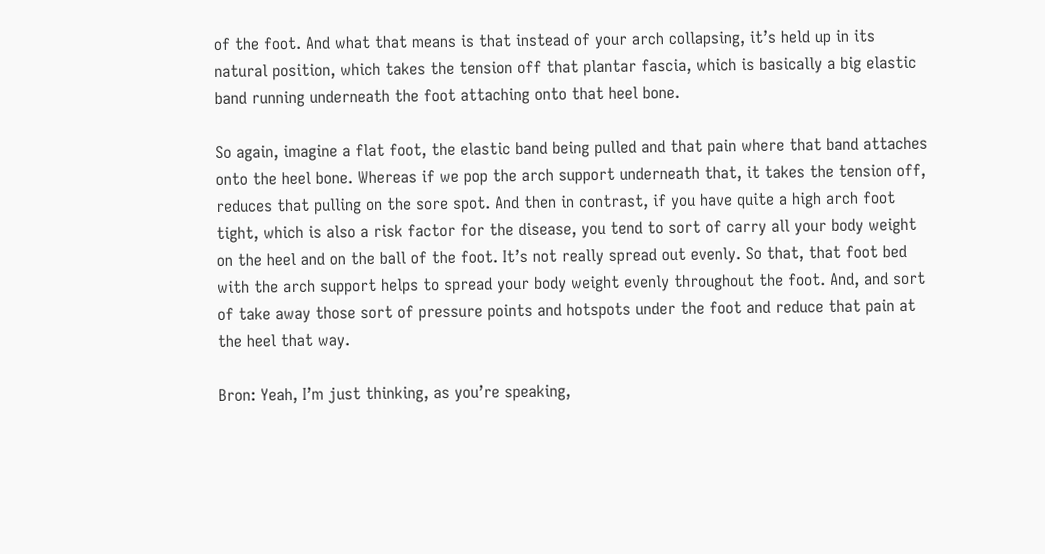of the foot. And what that means is that instead of your arch collapsing, it’s held up in its natural position, which takes the tension off that plantar fascia, which is basically a big elastic band running underneath the foot attaching onto that heel bone.

So again, imagine a flat foot, the elastic band being pulled and that pain where that band attaches onto the heel bone. Whereas if we pop the arch support underneath that, it takes the tension off, reduces that pulling on the sore spot. And then in contrast, if you have quite a high arch foot tight, which is also a risk factor for the disease, you tend to sort of carry all your body weight on the heel and on the ball of the foot. It’s not really spread out evenly. So that, that foot bed with the arch support helps to spread your body weight evenly throughout the foot. And, and sort of take away those sort of pressure points and hotspots under the foot and reduce that pain at the heel that way.

Bron: Yeah, I’m just thinking, as you’re speaking,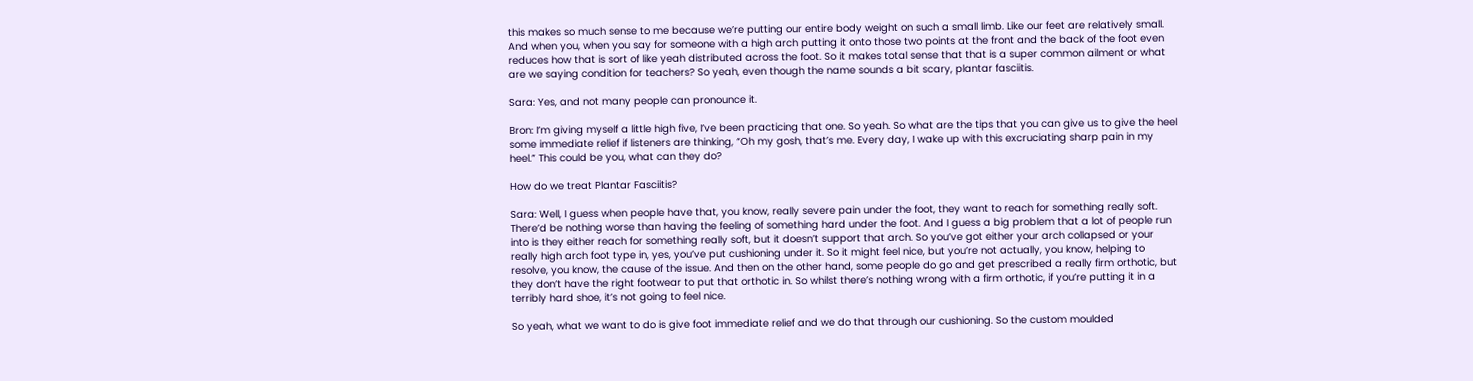this makes so much sense to me because we’re putting our entire body weight on such a small limb. Like our feet are relatively small. And when you, when you say for someone with a high arch putting it onto those two points at the front and the back of the foot even reduces how that is sort of like yeah distributed across the foot. So it makes total sense that that is a super common ailment or what are we saying condition for teachers? So yeah, even though the name sounds a bit scary, plantar fasciitis.

Sara: Yes, and not many people can pronounce it.

Bron: I’m giving myself a little high five, I’ve been practicing that one. So yeah. So what are the tips that you can give us to give the heel some immediate relief if listeners are thinking, “Oh my gosh, that’s me. Every day, I wake up with this excruciating sharp pain in my heel.” This could be you, what can they do?

How do we treat Plantar Fasciitis?

Sara: Well, I guess when people have that, you know, really severe pain under the foot, they want to reach for something really soft. There’d be nothing worse than having the feeling of something hard under the foot. And I guess a big problem that a lot of people run into is they either reach for something really soft, but it doesn’t support that arch. So you’ve got either your arch collapsed or your really high arch foot type in, yes, you’ve put cushioning under it. So it might feel nice, but you’re not actually, you know, helping to resolve, you know, the cause of the issue. And then on the other hand, some people do go and get prescribed a really firm orthotic, but they don’t have the right footwear to put that orthotic in. So whilst there’s nothing wrong with a firm orthotic, if you’re putting it in a terribly hard shoe, it’s not going to feel nice.

So yeah, what we want to do is give foot immediate relief and we do that through our cushioning. So the custom moulded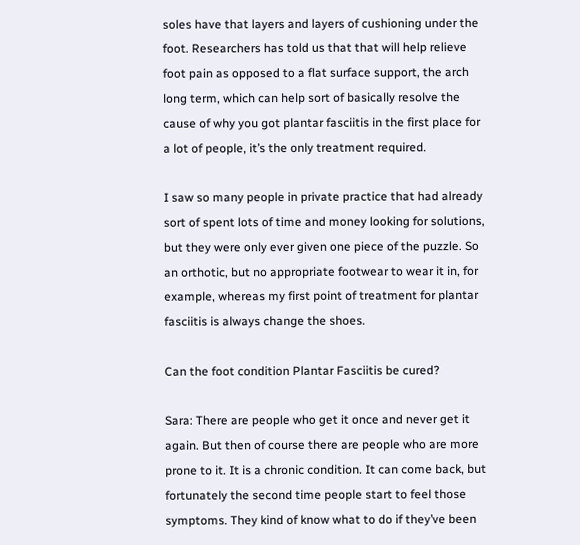soles have that layers and layers of cushioning under the foot. Researchers has told us that that will help relieve foot pain as opposed to a flat surface support, the arch long term, which can help sort of basically resolve the cause of why you got plantar fasciitis in the first place for a lot of people, it’s the only treatment required.

I saw so many people in private practice that had already sort of spent lots of time and money looking for solutions, but they were only ever given one piece of the puzzle. So an orthotic, but no appropriate footwear to wear it in, for example, whereas my first point of treatment for plantar fasciitis is always change the shoes.

Can the foot condition Plantar Fasciitis be cured?

Sara: There are people who get it once and never get it again. But then of course there are people who are more prone to it. It is a chronic condition. It can come back, but fortunately the second time people start to feel those symptoms. They kind of know what to do if they’ve been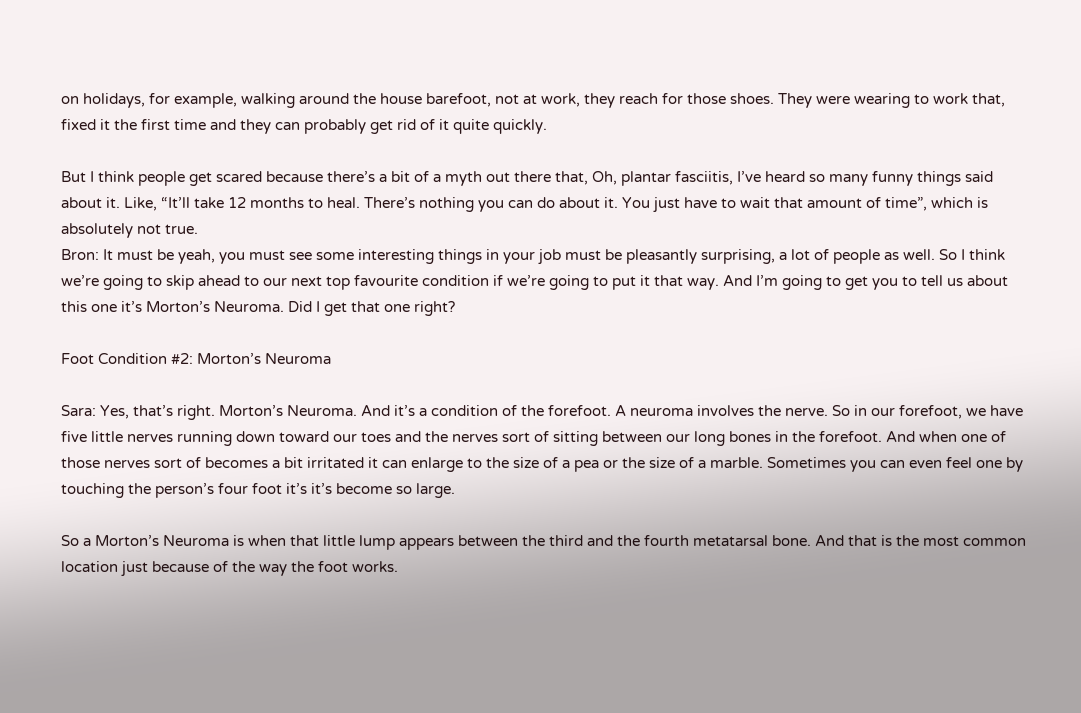on holidays, for example, walking around the house barefoot, not at work, they reach for those shoes. They were wearing to work that, fixed it the first time and they can probably get rid of it quite quickly.

But I think people get scared because there’s a bit of a myth out there that, Oh, plantar fasciitis, I’ve heard so many funny things said about it. Like, “It’ll take 12 months to heal. There’s nothing you can do about it. You just have to wait that amount of time”, which is absolutely not true.
Bron: It must be yeah, you must see some interesting things in your job must be pleasantly surprising, a lot of people as well. So I think we’re going to skip ahead to our next top favourite condition if we’re going to put it that way. And I’m going to get you to tell us about this one it’s Morton’s Neuroma. Did I get that one right?

Foot Condition #2: Morton’s Neuroma

Sara: Yes, that’s right. Morton’s Neuroma. And it’s a condition of the forefoot. A neuroma involves the nerve. So in our forefoot, we have five little nerves running down toward our toes and the nerves sort of sitting between our long bones in the forefoot. And when one of those nerves sort of becomes a bit irritated it can enlarge to the size of a pea or the size of a marble. Sometimes you can even feel one by touching the person’s four foot it’s it’s become so large.

So a Morton’s Neuroma is when that little lump appears between the third and the fourth metatarsal bone. And that is the most common location just because of the way the foot works.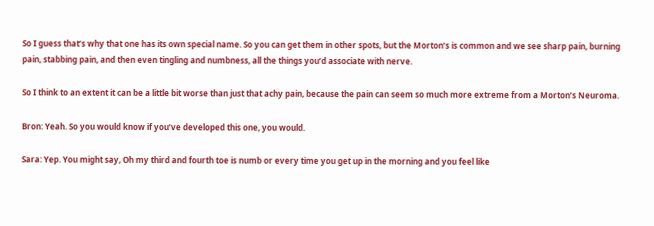So I guess that’s why that one has its own special name. So you can get them in other spots, but the Morton’s is common and we see sharp pain, burning pain, stabbing pain, and then even tingling and numbness, all the things you’d associate with nerve.

So I think to an extent it can be a little bit worse than just that achy pain, because the pain can seem so much more extreme from a Morton’s Neuroma.

Bron: Yeah. So you would know if you’ve developed this one, you would.

Sara: Yep. You might say, Oh my third and fourth toe is numb or every time you get up in the morning and you feel like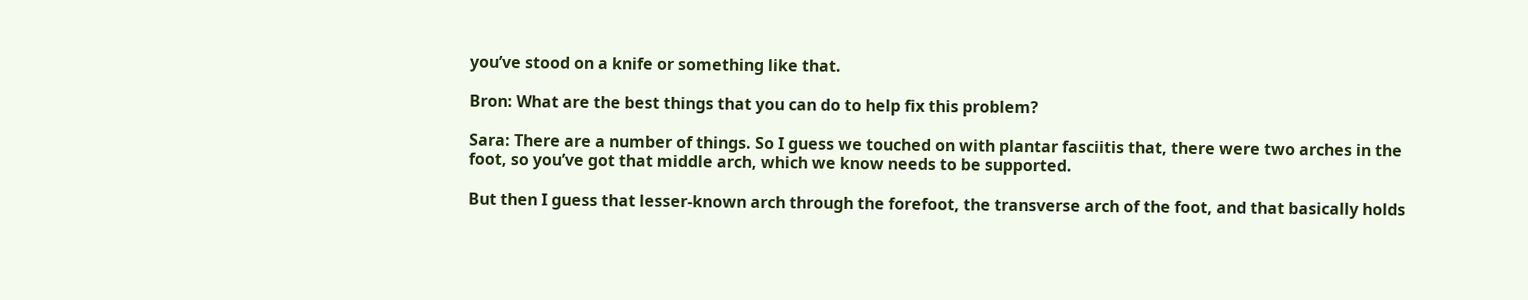you’ve stood on a knife or something like that.

Bron: What are the best things that you can do to help fix this problem?

Sara: There are a number of things. So I guess we touched on with plantar fasciitis that, there were two arches in the foot, so you’ve got that middle arch, which we know needs to be supported.

But then I guess that lesser-known arch through the forefoot, the transverse arch of the foot, and that basically holds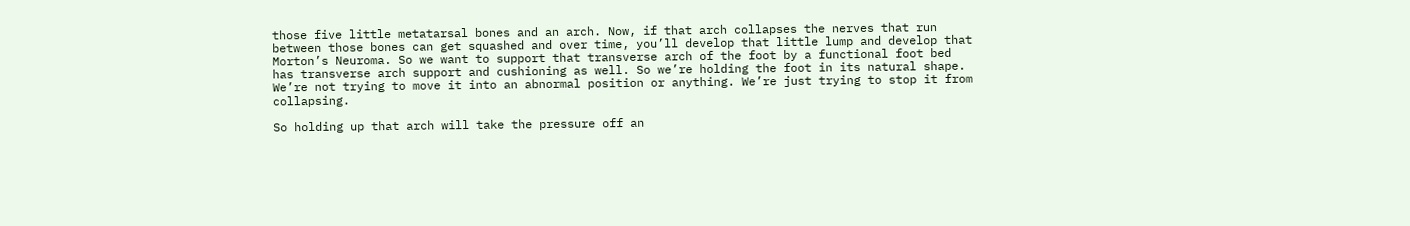those five little metatarsal bones and an arch. Now, if that arch collapses the nerves that run between those bones can get squashed and over time, you’ll develop that little lump and develop that Morton’s Neuroma. So we want to support that transverse arch of the foot by a functional foot bed has transverse arch support and cushioning as well. So we’re holding the foot in its natural shape. We’re not trying to move it into an abnormal position or anything. We’re just trying to stop it from collapsing.

So holding up that arch will take the pressure off an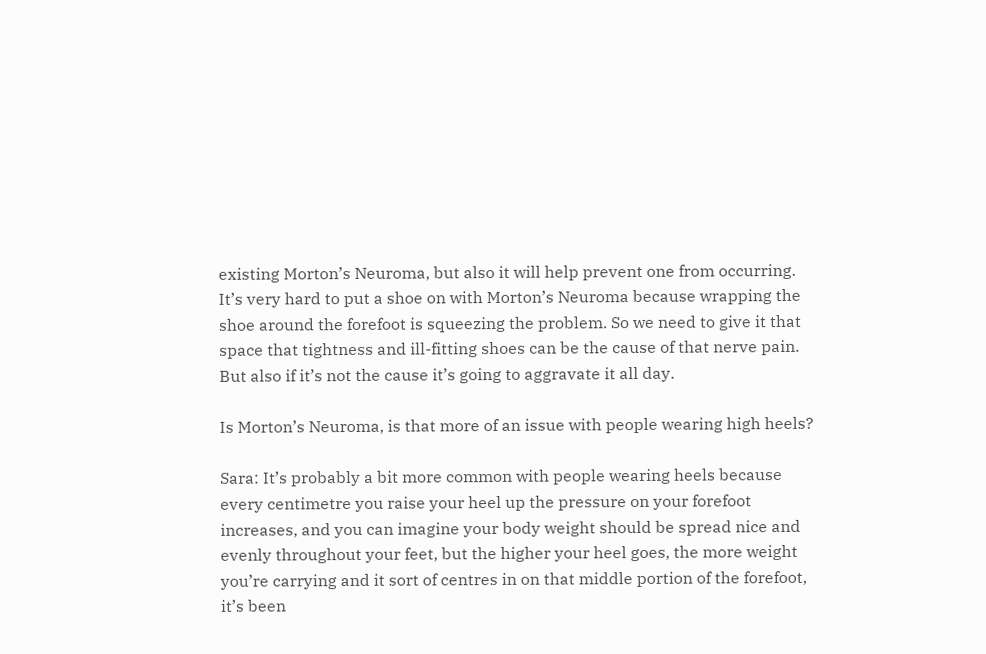existing Morton’s Neuroma, but also it will help prevent one from occurring. It’s very hard to put a shoe on with Morton’s Neuroma because wrapping the shoe around the forefoot is squeezing the problem. So we need to give it that space that tightness and ill-fitting shoes can be the cause of that nerve pain. But also if it’s not the cause it’s going to aggravate it all day.

Is Morton’s Neuroma, is that more of an issue with people wearing high heels?

Sara: It’s probably a bit more common with people wearing heels because every centimetre you raise your heel up the pressure on your forefoot increases, and you can imagine your body weight should be spread nice and evenly throughout your feet, but the higher your heel goes, the more weight you’re carrying and it sort of centres in on that middle portion of the forefoot, it’s been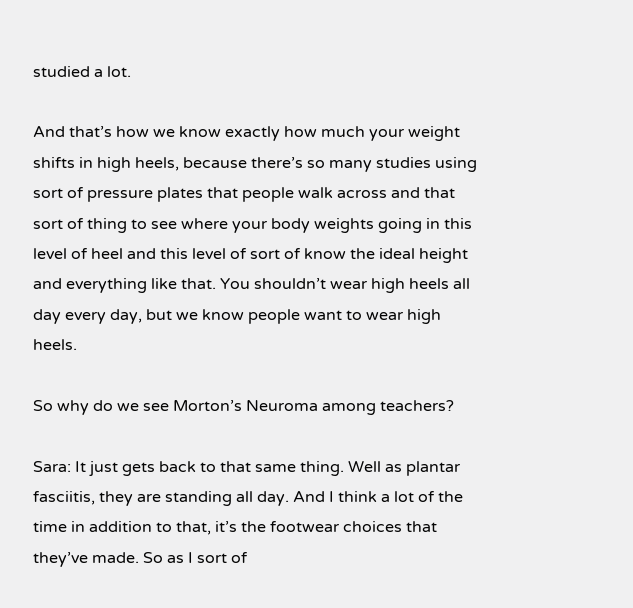studied a lot.

And that’s how we know exactly how much your weight shifts in high heels, because there’s so many studies using sort of pressure plates that people walk across and that sort of thing to see where your body weights going in this level of heel and this level of sort of know the ideal height and everything like that. You shouldn’t wear high heels all day every day, but we know people want to wear high heels.

So why do we see Morton’s Neuroma among teachers?

Sara: It just gets back to that same thing. Well as plantar fasciitis, they are standing all day. And I think a lot of the time in addition to that, it’s the footwear choices that they’ve made. So as I sort of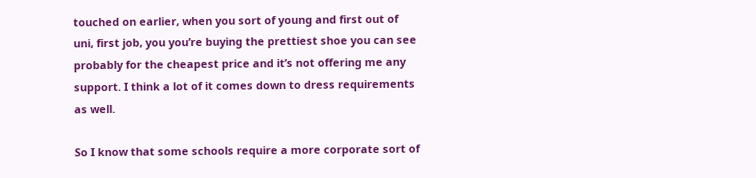touched on earlier, when you sort of young and first out of uni, first job, you you’re buying the prettiest shoe you can see probably for the cheapest price and it’s not offering me any support. I think a lot of it comes down to dress requirements as well.

So I know that some schools require a more corporate sort of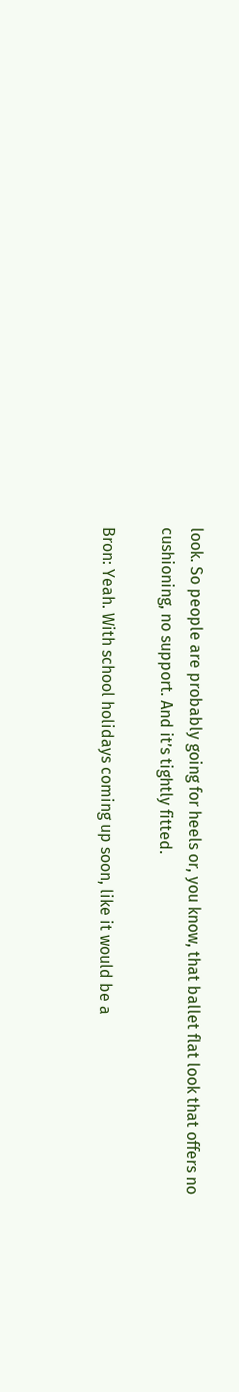look. So people are probably going for heels or, you know, that ballet flat look that offers no cushioning, no support. And it’s tightly fitted.

Bron: Yeah. With school holidays coming up soon, like it would be a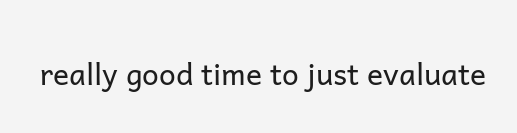really good time to just evaluate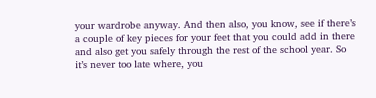your wardrobe anyway. And then also, you know, see if there’s a couple of key pieces for your feet that you could add in there and also get you safely through the rest of the school year. So it’s never too late where, you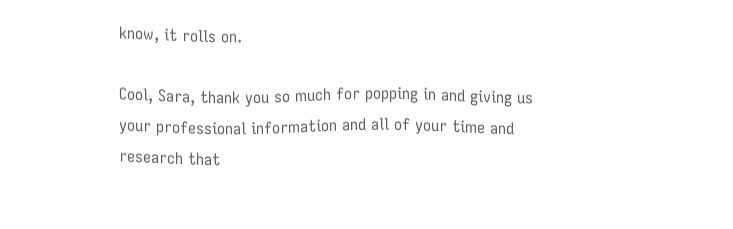know, it rolls on.

Cool, Sara, thank you so much for popping in and giving us your professional information and all of your time and research that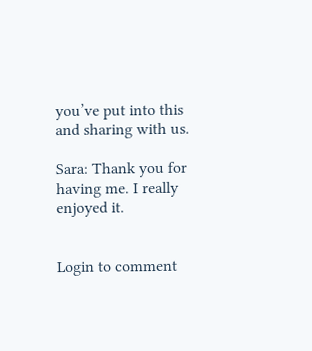you’ve put into this and sharing with us.

Sara: Thank you for having me. I really enjoyed it.


Login to comment